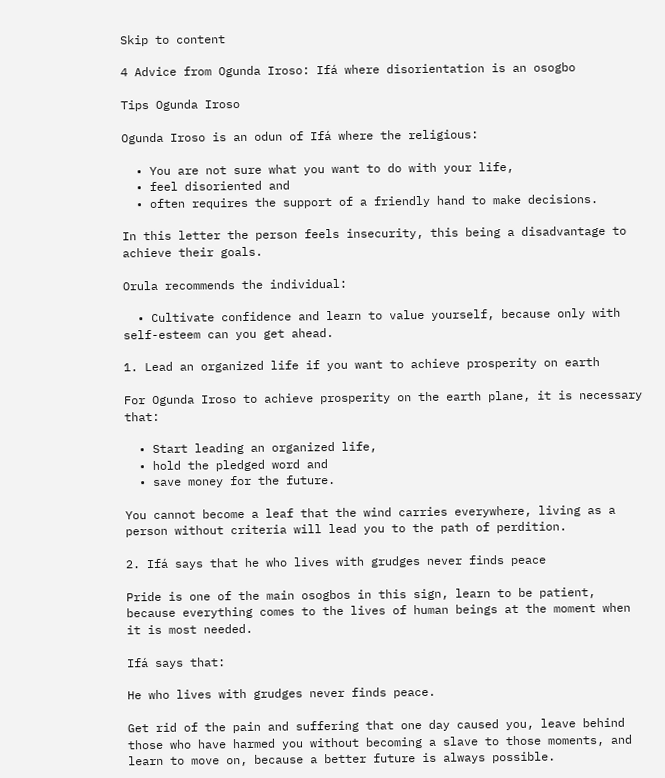Skip to content

4 Advice from Ogunda Iroso: Ifá where disorientation is an osogbo

Tips Ogunda Iroso

Ogunda Iroso is an odun of Ifá where the religious:

  • You are not sure what you want to do with your life,
  • feel disoriented and
  • often requires the support of a friendly hand to make decisions.

In this letter the person feels insecurity, this being a disadvantage to achieve their goals.

Orula recommends the individual:

  • Cultivate confidence and learn to value yourself, because only with self-esteem can you get ahead.

1. Lead an organized life if you want to achieve prosperity on earth

For Ogunda Iroso to achieve prosperity on the earth plane, it is necessary that:

  • Start leading an organized life,
  • hold the pledged word and
  • save money for the future.

You cannot become a leaf that the wind carries everywhere, living as a person without criteria will lead you to the path of perdition.

2. Ifá says that he who lives with grudges never finds peace

Pride is one of the main osogbos in this sign, learn to be patient, because everything comes to the lives of human beings at the moment when it is most needed.

Ifá says that:

He who lives with grudges never finds peace.

Get rid of the pain and suffering that one day caused you, leave behind those who have harmed you without becoming a slave to those moments, and learn to move on, because a better future is always possible.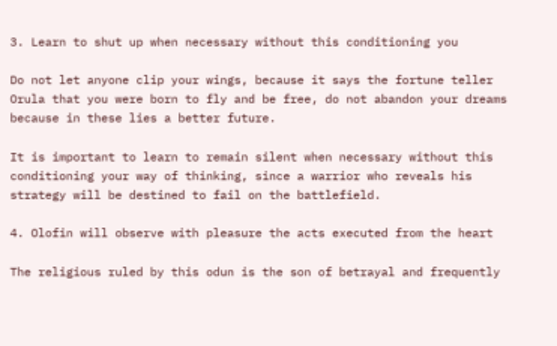3. Learn to shut up when necessary without this conditioning you

Do not let anyone clip your wings, because it says the fortune teller Orula that you were born to fly and be free, do not abandon your dreams because in these lies a better future.

It is important to learn to remain silent when necessary without this conditioning your way of thinking, since a warrior who reveals his strategy will be destined to fail on the battlefield.

4. Olofin will observe with pleasure the acts executed from the heart

The religious ruled by this odun is the son of betrayal and frequently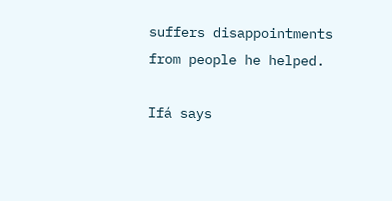suffers disappointments from people he helped.

Ifá says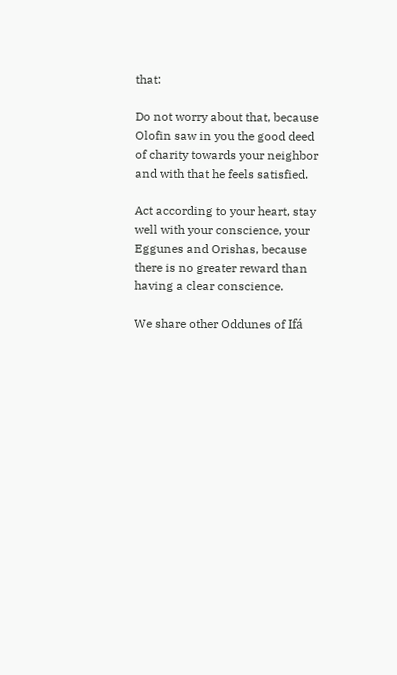that:

Do not worry about that, because Olofin saw in you the good deed of charity towards your neighbor and with that he feels satisfied.

Act according to your heart, stay well with your conscience, your Eggunes and Orishas, because there is no greater reward than having a clear conscience.

We share other Oddunes of Ifá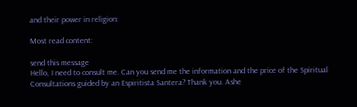and their power in religion:

Most read content:

send this message
Hello, I need to consult me. Can you send me the information and the price of the Spiritual Consultations guided by an Espiritista Santera? Thank you. Ashe